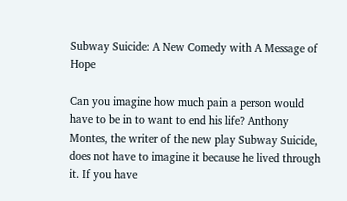Subway Suicide: A New Comedy with A Message of Hope

Can you imagine how much pain a person would have to be in to want to end his life? Anthony Montes, the writer of the new play Subway Suicide, does not have to imagine it because he lived through it. If you have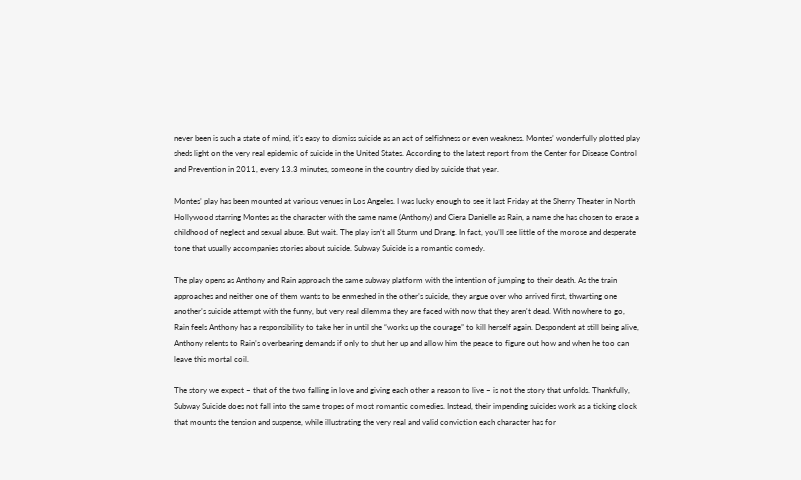never been is such a state of mind, it’s easy to dismiss suicide as an act of selfishness or even weakness. Montes’ wonderfully plotted play sheds light on the very real epidemic of suicide in the United States. According to the latest report from the Center for Disease Control and Prevention in 2011, every 13.3 minutes, someone in the country died by suicide that year.

Montes’ play has been mounted at various venues in Los Angeles. I was lucky enough to see it last Friday at the Sherry Theater in North Hollywood starring Montes as the character with the same name (Anthony) and Ciera Danielle as Rain, a name she has chosen to erase a childhood of neglect and sexual abuse. But wait. The play isn’t all Sturm und Drang. In fact, you’ll see little of the morose and desperate tone that usually accompanies stories about suicide. Subway Suicide is a romantic comedy.

The play opens as Anthony and Rain approach the same subway platform with the intention of jumping to their death. As the train approaches and neither one of them wants to be enmeshed in the other’s suicide, they argue over who arrived first, thwarting one another’s suicide attempt with the funny, but very real dilemma they are faced with now that they aren't dead. With nowhere to go, Rain feels Anthony has a responsibility to take her in until she “works up the courage” to kill herself again. Despondent at still being alive, Anthony relents to Rain’s overbearing demands if only to shut her up and allow him the peace to figure out how and when he too can leave this mortal coil.

The story we expect – that of the two falling in love and giving each other a reason to live – is not the story that unfolds. Thankfully, Subway Suicide does not fall into the same tropes of most romantic comedies. Instead, their impending suicides work as a ticking clock that mounts the tension and suspense, while illustrating the very real and valid conviction each character has for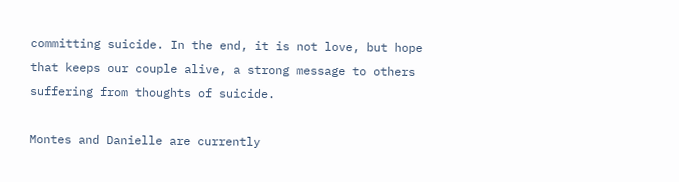committing suicide. In the end, it is not love, but hope that keeps our couple alive, a strong message to others suffering from thoughts of suicide.

Montes and Danielle are currently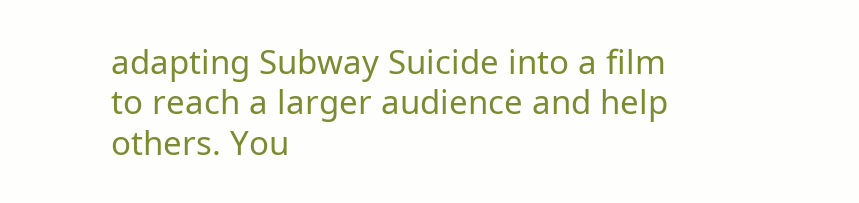adapting Subway Suicide into a film to reach a larger audience and help others. You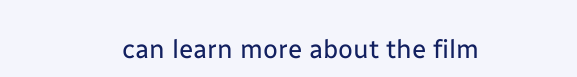can learn more about the film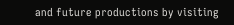and future productions by visiting